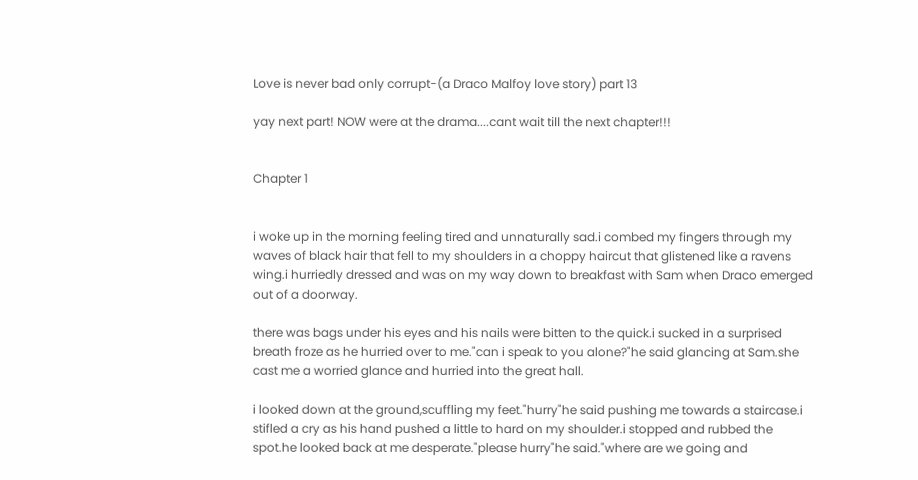Love is never bad only corrupt-(a Draco Malfoy love story) part 13

yay next part! NOW were at the drama....cant wait till the next chapter!!!


Chapter 1


i woke up in the morning feeling tired and unnaturally sad.i combed my fingers through my waves of black hair that fell to my shoulders in a choppy haircut that glistened like a ravens wing.i hurriedly dressed and was on my way down to breakfast with Sam when Draco emerged out of a doorway.

there was bags under his eyes and his nails were bitten to the quick.i sucked in a surprised breath froze as he hurried over to me."can i speak to you alone?"he said glancing at Sam.she cast me a worried glance and hurried into the great hall.

i looked down at the ground,scuffling my feet."hurry"he said pushing me towards a staircase.i stifled a cry as his hand pushed a little to hard on my shoulder.i stopped and rubbed the spot.he looked back at me desperate."please hurry"he said."where are we going and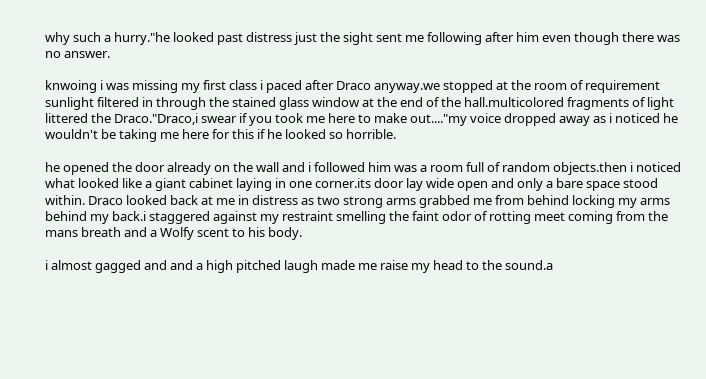why such a hurry."he looked past distress just the sight sent me following after him even though there was no answer.

knwoing i was missing my first class i paced after Draco anyway.we stopped at the room of requirement sunlight filtered in through the stained glass window at the end of the hall.multicolored fragments of light littered the Draco."Draco,i swear if you took me here to make out...."my voice dropped away as i noticed he wouldn't be taking me here for this if he looked so horrible.

he opened the door already on the wall and i followed him was a room full of random objects.then i noticed what looked like a giant cabinet laying in one corner.its door lay wide open and only a bare space stood within. Draco looked back at me in distress as two strong arms grabbed me from behind locking my arms behind my back.i staggered against my restraint smelling the faint odor of rotting meet coming from the mans breath and a Wolfy scent to his body.

i almost gagged and and a high pitched laugh made me raise my head to the sound.a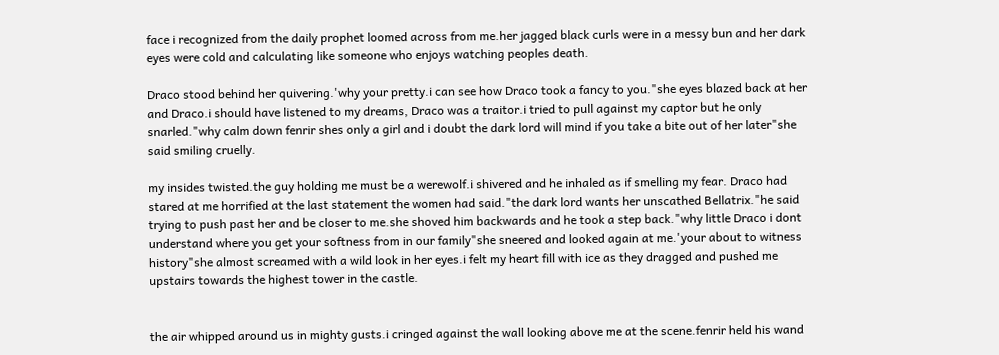face i recognized from the daily prophet loomed across from me.her jagged black curls were in a messy bun and her dark eyes were cold and calculating like someone who enjoys watching peoples death.

Draco stood behind her quivering.'why your pretty.i can see how Draco took a fancy to you."she eyes blazed back at her and Draco.i should have listened to my dreams, Draco was a traitor.i tried to pull against my captor but he only snarled."why calm down fenrir shes only a girl and i doubt the dark lord will mind if you take a bite out of her later"she said smiling cruelly.

my insides twisted.the guy holding me must be a werewolf.i shivered and he inhaled as if smelling my fear. Draco had stared at me horrified at the last statement the women had said."the dark lord wants her unscathed Bellatrix."he said trying to push past her and be closer to me.she shoved him backwards and he took a step back."why little Draco i dont understand where you get your softness from in our family"she sneered and looked again at me.'your about to witness history"she almost screamed with a wild look in her eyes.i felt my heart fill with ice as they dragged and pushed me upstairs towards the highest tower in the castle.


the air whipped around us in mighty gusts.i cringed against the wall looking above me at the scene.fenrir held his wand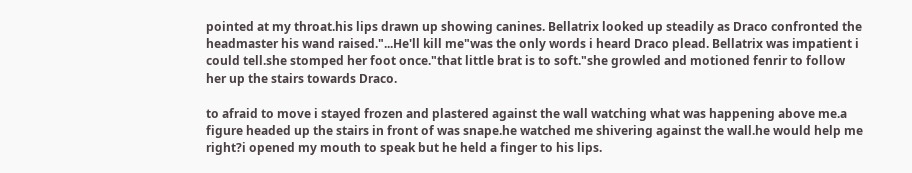pointed at my throat.his lips drawn up showing canines. Bellatrix looked up steadily as Draco confronted the headmaster his wand raised."...He'll kill me"was the only words i heard Draco plead. Bellatrix was impatient i could tell.she stomped her foot once."that little brat is to soft."she growled and motioned fenrir to follow her up the stairs towards Draco.

to afraid to move i stayed frozen and plastered against the wall watching what was happening above me.a figure headed up the stairs in front of was snape.he watched me shivering against the wall.he would help me right?i opened my mouth to speak but he held a finger to his lips.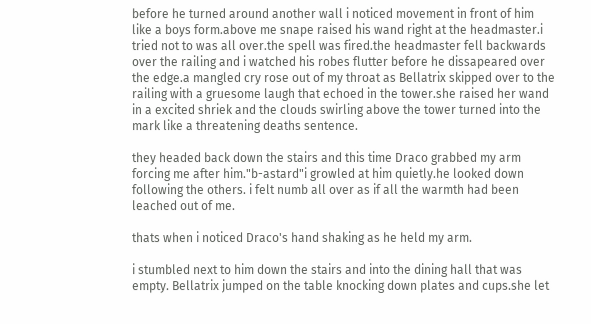before he turned around another wall i noticed movement in front of him like a boys form.above me snape raised his wand right at the headmaster.i tried not to was all over.the spell was fired.the headmaster fell backwards over the railing and i watched his robes flutter before he dissapeared over the edge.a mangled cry rose out of my throat as Bellatrix skipped over to the railing with a gruesome laugh that echoed in the tower.she raised her wand in a excited shriek and the clouds swirling above the tower turned into the mark like a threatening deaths sentence.

they headed back down the stairs and this time Draco grabbed my arm forcing me after him."b-astard"i growled at him quietly.he looked down following the others. i felt numb all over as if all the warmth had been leached out of me.

thats when i noticed Draco's hand shaking as he held my arm.

i stumbled next to him down the stairs and into the dining hall that was empty. Bellatrix jumped on the table knocking down plates and cups.she let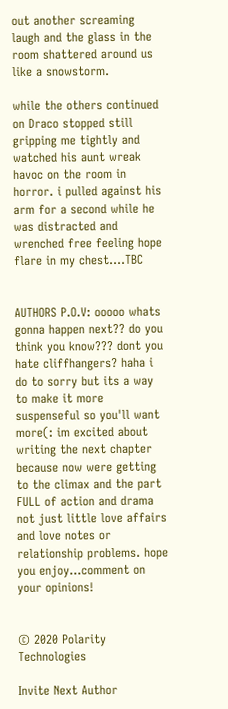out another screaming laugh and the glass in the room shattered around us like a snowstorm.

while the others continued on Draco stopped still gripping me tightly and watched his aunt wreak havoc on the room in horror. i pulled against his arm for a second while he was distracted and wrenched free feeling hope flare in my chest....TBC


AUTHORS P.O.V: ooooo whats gonna happen next?? do you think you know??? dont you hate cliffhangers? haha i do to sorry but its a way to make it more suspenseful so you'll want more(: im excited about writing the next chapter because now were getting to the climax and the part FULL of action and drama not just little love affairs and love notes or relationship problems. hope you enjoy...comment on your opinions!


© 2020 Polarity Technologies

Invite Next Author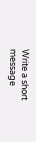Write a short message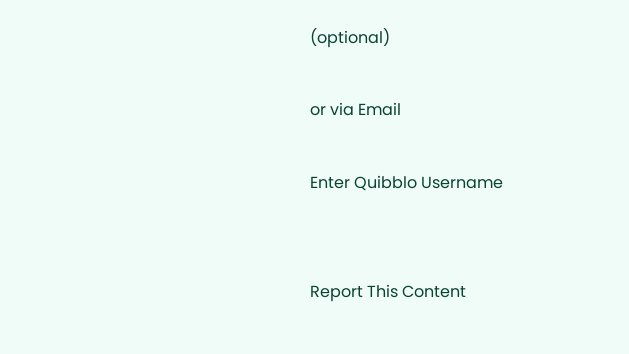(optional)

or via Email

Enter Quibblo Username


Report This Content